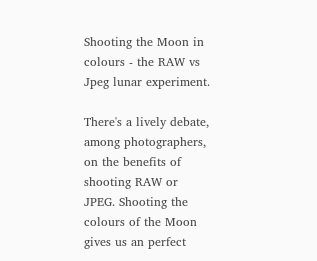Shooting the Moon in colours - the RAW vs Jpeg lunar experiment.

There's a lively debate, among photographers, on the benefits of shooting RAW or JPEG. Shooting the colours of the Moon gives us an perfect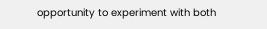opportunity to experiment with both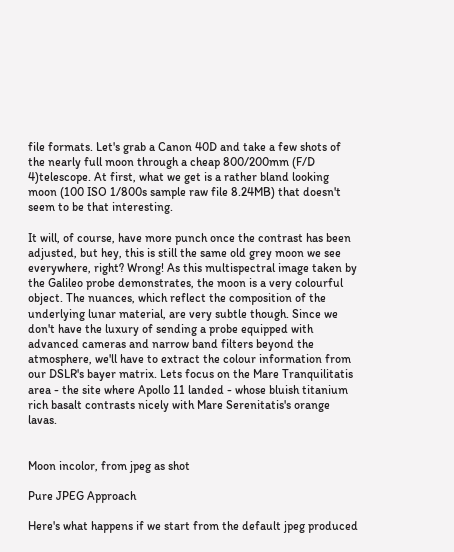file formats. Let's grab a Canon 40D and take a few shots of the nearly full moon through a cheap 800/200mm (F/D 4)telescope. At first, what we get is a rather bland looking moon (100 ISO 1/800s sample raw file 8.24MB) that doesn't seem to be that interesting.

It will, of course, have more punch once the contrast has been adjusted, but hey, this is still the same old grey moon we see everywhere, right? Wrong! As this multispectral image taken by the Galileo probe demonstrates, the moon is a very colourful object. The nuances, which reflect the composition of the underlying lunar material, are very subtle though. Since we don't have the luxury of sending a probe equipped with advanced cameras and narrow band filters beyond the atmosphere, we'll have to extract the colour information from our DSLR's bayer matrix. Lets focus on the Mare Tranquilitatis area - the site where Apollo 11 landed - whose bluish titanium rich basalt contrasts nicely with Mare Serenitatis's orange lavas.


Moon incolor, from jpeg as shot

Pure JPEG Approach

Here's what happens if we start from the default jpeg produced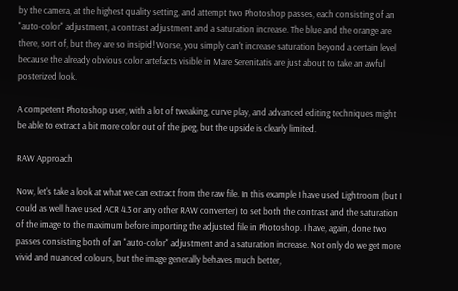by the camera, at the highest quality setting, and attempt two Photoshop passes, each consisting of an "auto-color" adjustment, a contrast adjustment and a saturation increase. The blue and the orange are there, sort of, but they are so insipid! Worse, you simply can't increase saturation beyond a certain level because the already obvious color artefacts visible in Mare Serenitatis are just about to take an awful posterized look.

A competent Photoshop user, with a lot of tweaking, curve play, and advanced editing techniques might be able to extract a bit more color out of the jpeg, but the upside is clearly limited.

RAW Approach

Now, let's take a look at what we can extract from the raw file. In this example I have used Lightroom (but I could as well have used ACR 4.3 or any other RAW converter) to set both the contrast and the saturation of the image to the maximum before importing the adjusted file in Photoshop. I have, again, done two passes consisting both of an "auto-color" adjustment and a saturation increase. Not only do we get more vivid and nuanced colours, but the image generally behaves much better,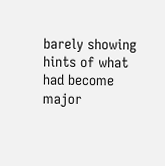barely showing hints of what had become major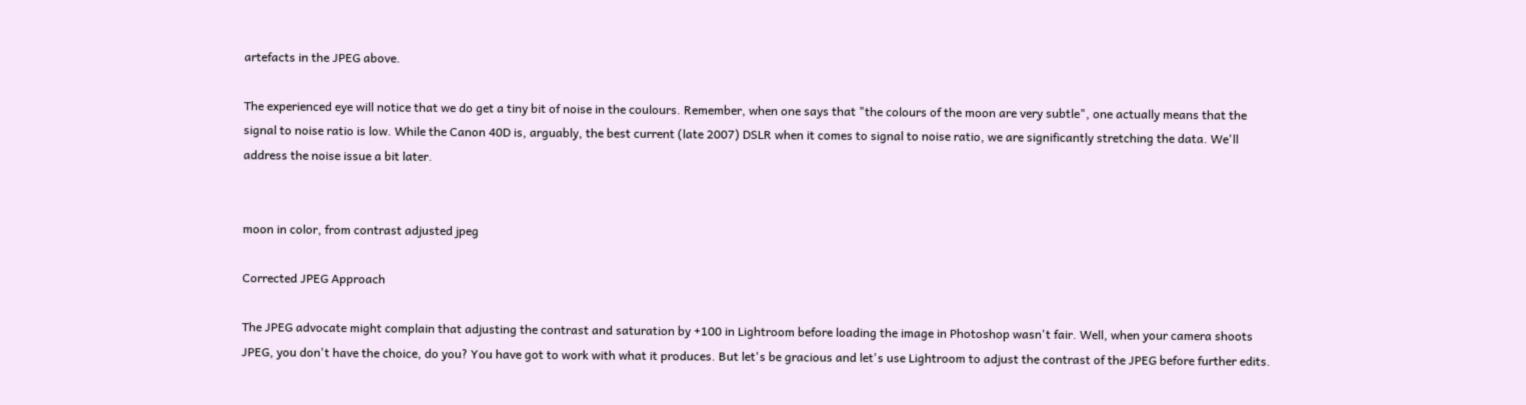artefacts in the JPEG above.

The experienced eye will notice that we do get a tiny bit of noise in the coulours. Remember, when one says that "the colours of the moon are very subtle", one actually means that the signal to noise ratio is low. While the Canon 40D is, arguably, the best current (late 2007) DSLR when it comes to signal to noise ratio, we are significantly stretching the data. We'll address the noise issue a bit later.


moon in color, from contrast adjusted jpeg

Corrected JPEG Approach

The JPEG advocate might complain that adjusting the contrast and saturation by +100 in Lightroom before loading the image in Photoshop wasn't fair. Well, when your camera shoots JPEG, you don't have the choice, do you? You have got to work with what it produces. But let's be gracious and let's use Lightroom to adjust the contrast of the JPEG before further edits.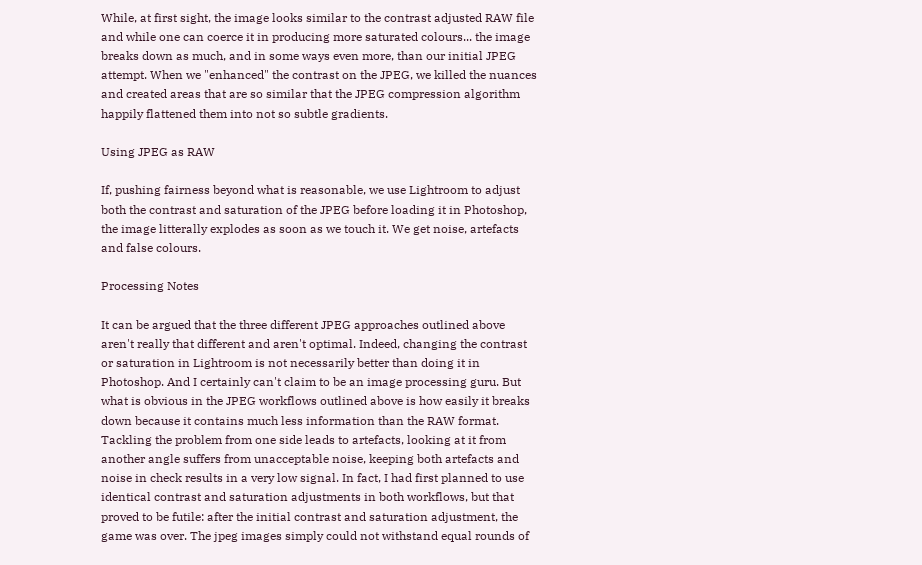While, at first sight, the image looks similar to the contrast adjusted RAW file and while one can coerce it in producing more saturated colours... the image breaks down as much, and in some ways even more, than our initial JPEG attempt. When we "enhanced" the contrast on the JPEG, we killed the nuances and created areas that are so similar that the JPEG compression algorithm happily flattened them into not so subtle gradients.

Using JPEG as RAW

If, pushing fairness beyond what is reasonable, we use Lightroom to adjust both the contrast and saturation of the JPEG before loading it in Photoshop, the image litterally explodes as soon as we touch it. We get noise, artefacts and false colours.

Processing Notes

It can be argued that the three different JPEG approaches outlined above aren't really that different and aren't optimal. Indeed, changing the contrast or saturation in Lightroom is not necessarily better than doing it in Photoshop. And I certainly can't claim to be an image processing guru. But what is obvious in the JPEG workflows outlined above is how easily it breaks down because it contains much less information than the RAW format. Tackling the problem from one side leads to artefacts, looking at it from another angle suffers from unacceptable noise, keeping both artefacts and noise in check results in a very low signal. In fact, I had first planned to use identical contrast and saturation adjustments in both workflows, but that proved to be futile: after the initial contrast and saturation adjustment, the game was over. The jpeg images simply could not withstand equal rounds of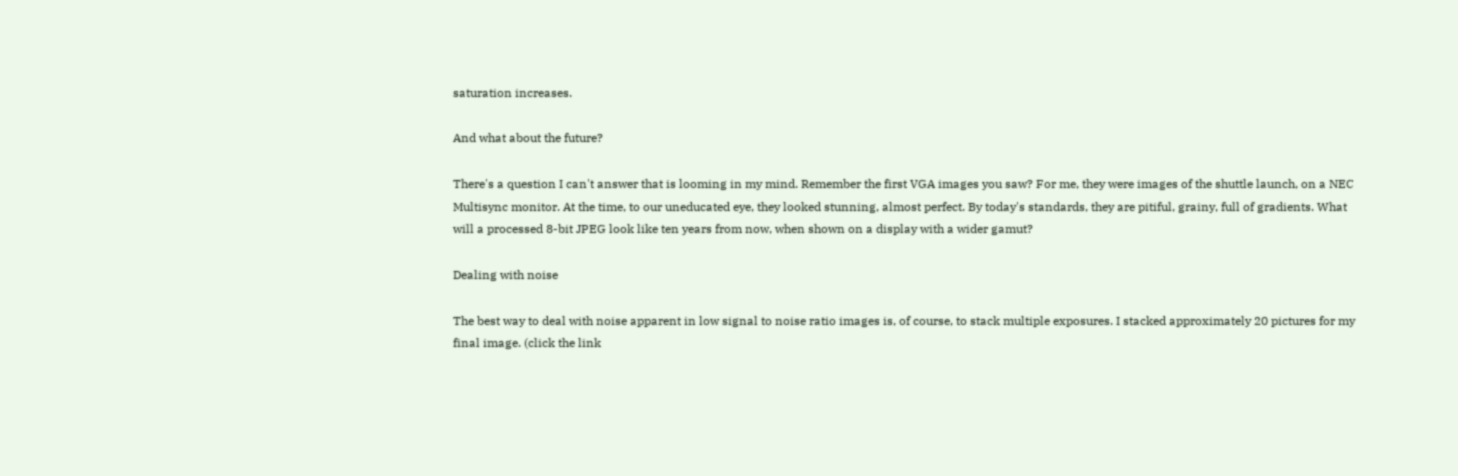saturation increases.

And what about the future?

There's a question I can't answer that is looming in my mind. Remember the first VGA images you saw? For me, they were images of the shuttle launch, on a NEC Multisync monitor. At the time, to our uneducated eye, they looked stunning, almost perfect. By today's standards, they are pitiful, grainy, full of gradients. What will a processed 8-bit JPEG look like ten years from now, when shown on a display with a wider gamut?

Dealing with noise

The best way to deal with noise apparent in low signal to noise ratio images is, of course, to stack multiple exposures. I stacked approximately 20 pictures for my final image. (click the link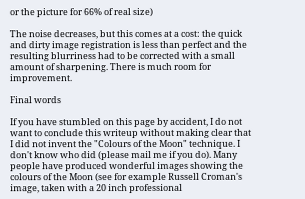or the picture for 66% of real size)

The noise decreases, but this comes at a cost: the quick and dirty image registration is less than perfect and the resulting blurriness had to be corrected with a small amount of sharpening. There is much room for improvement.

Final words

If you have stumbled on this page by accident, I do not want to conclude this writeup without making clear that I did not invent the "Colours of the Moon" technique. I don't know who did (please mail me if you do). Many people have produced wonderful images showing the colours of the Moon (see for example Russell Croman's image, taken with a 20 inch professional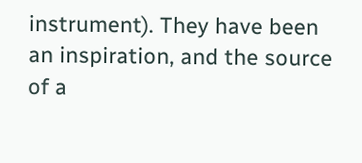instrument). They have been an inspiration, and the source of a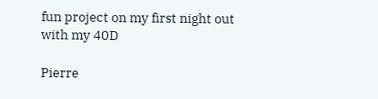fun project on my first night out with my 40D

Pierre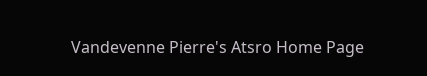Vandevenne Pierre's Atsro Home Page